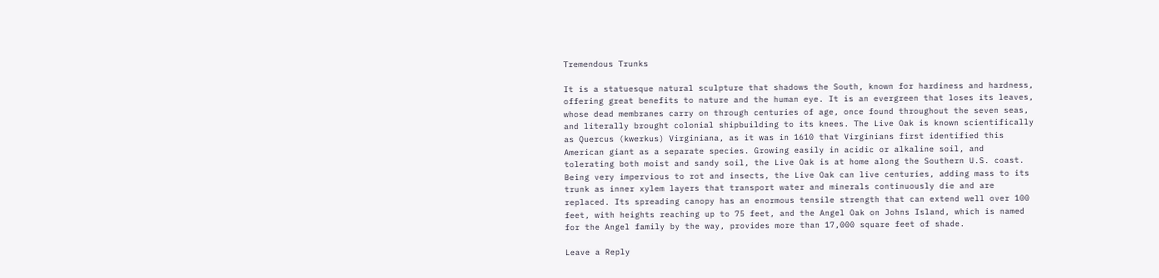Tremendous Trunks

It is a statuesque natural sculpture that shadows the South, known for hardiness and hardness, offering great benefits to nature and the human eye. It is an evergreen that loses its leaves, whose dead membranes carry on through centuries of age, once found throughout the seven seas, and literally brought colonial shipbuilding to its knees. The Live Oak is known scientifically as Quercus (kwerkus) Virginiana, as it was in 1610 that Virginians first identified this American giant as a separate species. Growing easily in acidic or alkaline soil, and tolerating both moist and sandy soil, the Live Oak is at home along the Southern U.S. coast. Being very impervious to rot and insects, the Live Oak can live centuries, adding mass to its trunk as inner xylem layers that transport water and minerals continuously die and are replaced. Its spreading canopy has an enormous tensile strength that can extend well over 100 feet, with heights reaching up to 75 feet, and the Angel Oak on Johns Island, which is named for the Angel family by the way, provides more than 17,000 square feet of shade.

Leave a Reply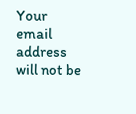Your email address will not be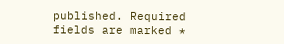published. Required fields are marked *